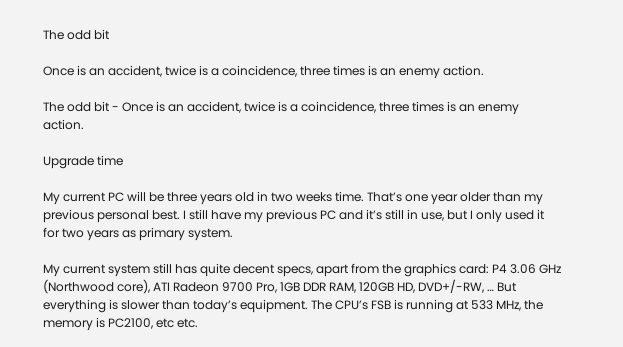The odd bit

Once is an accident, twice is a coincidence, three times is an enemy action.

The odd bit - Once is an accident, twice is a coincidence, three times is an enemy action.

Upgrade time

My current PC will be three years old in two weeks time. That’s one year older than my previous personal best. I still have my previous PC and it’s still in use, but I only used it for two years as primary system.

My current system still has quite decent specs, apart from the graphics card: P4 3.06 GHz (Northwood core), ATI Radeon 9700 Pro, 1GB DDR RAM, 120GB HD, DVD+/-RW, … But everything is slower than today’s equipment. The CPU’s FSB is running at 533 MHz, the memory is PC2100, etc etc.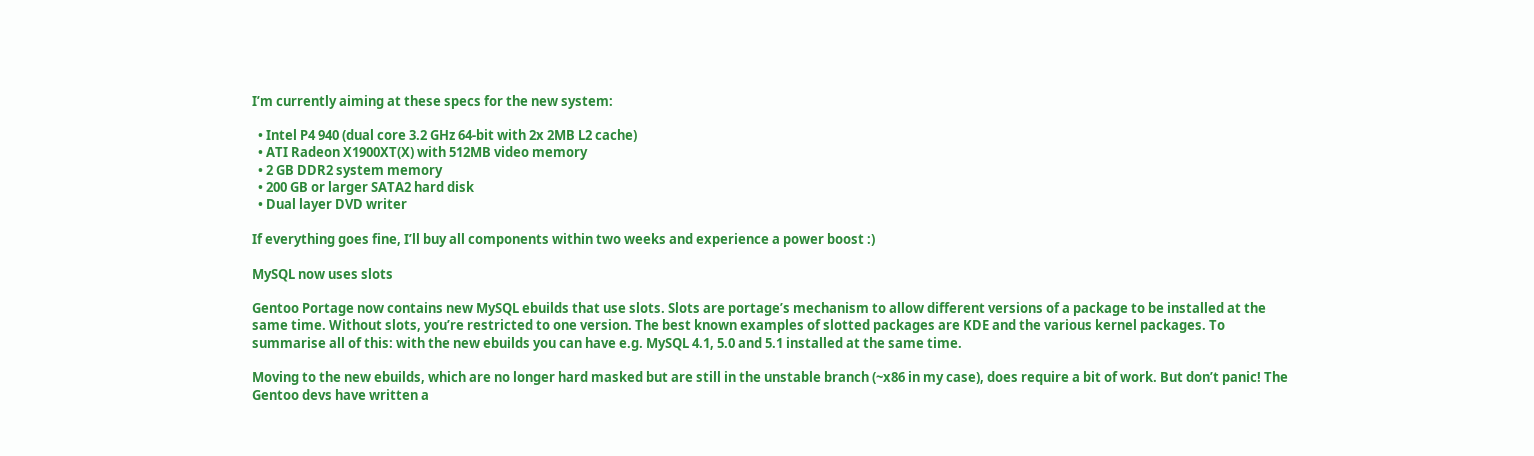I’m currently aiming at these specs for the new system:

  • Intel P4 940 (dual core 3.2 GHz 64-bit with 2x 2MB L2 cache)
  • ATI Radeon X1900XT(X) with 512MB video memory
  • 2 GB DDR2 system memory
  • 200 GB or larger SATA2 hard disk
  • Dual layer DVD writer

If everything goes fine, I’ll buy all components within two weeks and experience a power boost :)

MySQL now uses slots

Gentoo Portage now contains new MySQL ebuilds that use slots. Slots are portage’s mechanism to allow different versions of a package to be installed at the same time. Without slots, you’re restricted to one version. The best known examples of slotted packages are KDE and the various kernel packages. To summarise all of this: with the new ebuilds you can have e.g. MySQL 4.1, 5.0 and 5.1 installed at the same time.

Moving to the new ebuilds, which are no longer hard masked but are still in the unstable branch (~x86 in my case), does require a bit of work. But don’t panic! The Gentoo devs have written a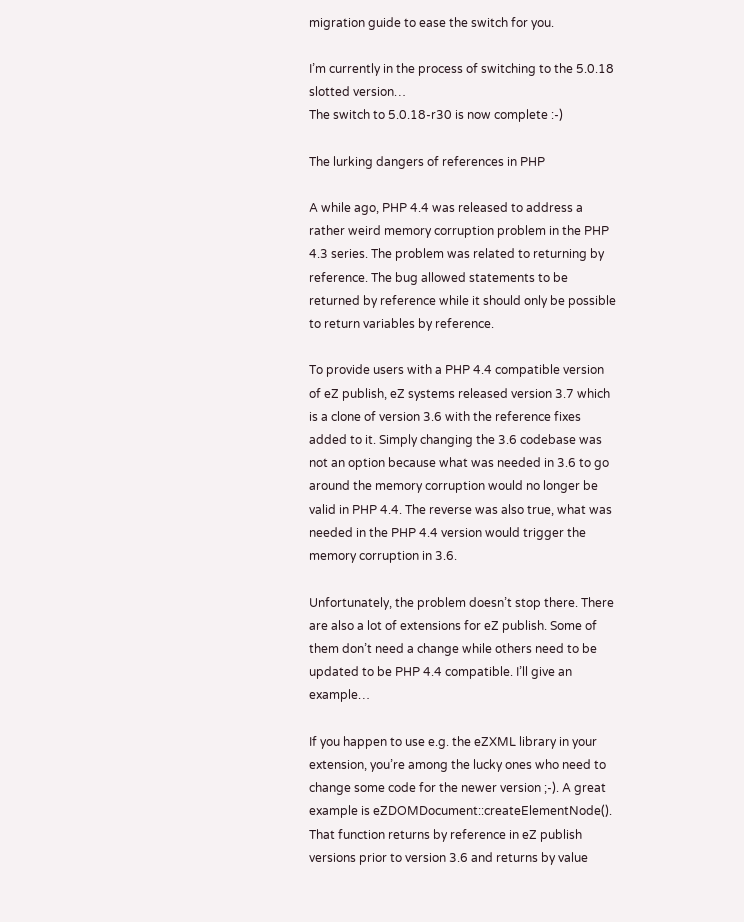migration guide to ease the switch for you.

I’m currently in the process of switching to the 5.0.18 slotted version…
The switch to 5.0.18-r30 is now complete :-)

The lurking dangers of references in PHP

A while ago, PHP 4.4 was released to address a rather weird memory corruption problem in the PHP 4.3 series. The problem was related to returning by reference. The bug allowed statements to be returned by reference while it should only be possible to return variables by reference.

To provide users with a PHP 4.4 compatible version of eZ publish, eZ systems released version 3.7 which is a clone of version 3.6 with the reference fixes added to it. Simply changing the 3.6 codebase was not an option because what was needed in 3.6 to go around the memory corruption would no longer be valid in PHP 4.4. The reverse was also true, what was needed in the PHP 4.4 version would trigger the memory corruption in 3.6.

Unfortunately, the problem doesn’t stop there. There are also a lot of extensions for eZ publish. Some of them don’t need a change while others need to be updated to be PHP 4.4 compatible. I’ll give an example…

If you happen to use e.g. the eZXML library in your extension, you’re among the lucky ones who need to change some code for the newer version ;-). A great example is eZDOMDocument::createElementNode(). That function returns by reference in eZ publish versions prior to version 3.6 and returns by value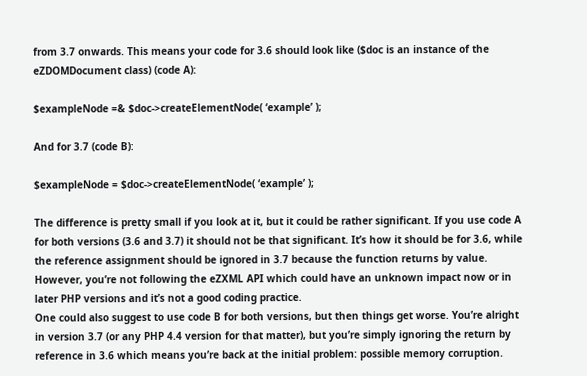from 3.7 onwards. This means your code for 3.6 should look like ($doc is an instance of the eZDOMDocument class) (code A):

$exampleNode =& $doc->createElementNode( ‘example’ );

And for 3.7 (code B):

$exampleNode = $doc->createElementNode( ‘example’ );

The difference is pretty small if you look at it, but it could be rather significant. If you use code A for both versions (3.6 and 3.7) it should not be that significant. It’s how it should be for 3.6, while the reference assignment should be ignored in 3.7 because the function returns by value. However, you’re not following the eZXML API which could have an unknown impact now or in later PHP versions and it’s not a good coding practice.
One could also suggest to use code B for both versions, but then things get worse. You’re alright in version 3.7 (or any PHP 4.4 version for that matter), but you’re simply ignoring the return by reference in 3.6 which means you’re back at the initial problem: possible memory corruption.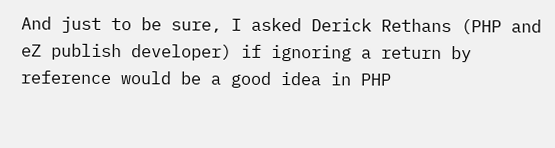And just to be sure, I asked Derick Rethans (PHP and eZ publish developer) if ignoring a return by reference would be a good idea in PHP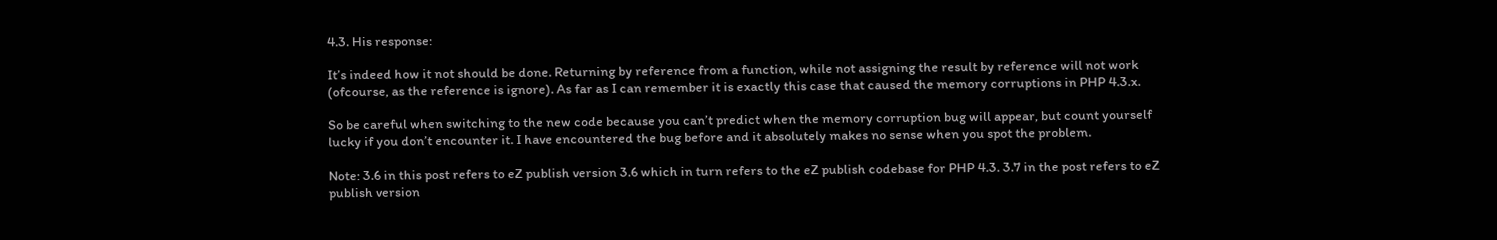4.3. His response:

It’s indeed how it not should be done. Returning by reference from a function, while not assigning the result by reference will not work (ofcourse, as the reference is ignore). As far as I can remember it is exactly this case that caused the memory corruptions in PHP 4.3.x.

So be careful when switching to the new code because you can’t predict when the memory corruption bug will appear, but count yourself lucky if you don’t encounter it. I have encountered the bug before and it absolutely makes no sense when you spot the problem.

Note: 3.6 in this post refers to eZ publish version 3.6 which in turn refers to the eZ publish codebase for PHP 4.3. 3.7 in the post refers to eZ publish version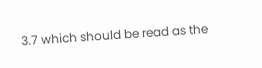3.7 which should be read as the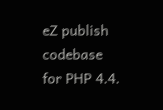eZ publish codebase for PHP 4.4.